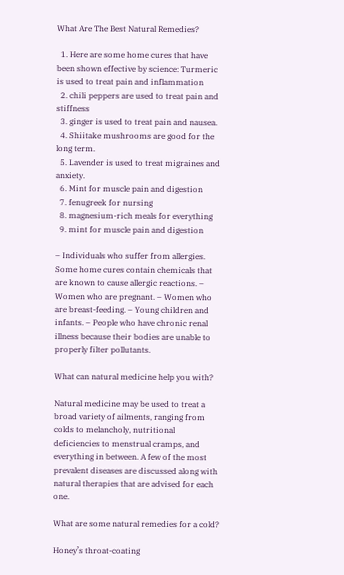What Are The Best Natural Remedies?

  1. Here are some home cures that have been shown effective by science: Turmeric is used to treat pain and inflammation
  2. chili peppers are used to treat pain and stiffness
  3. ginger is used to treat pain and nausea.
  4. Shiitake mushrooms are good for the long term.
  5. Lavender is used to treat migraines and anxiety.
  6. Mint for muscle pain and digestion
  7. fenugreek for nursing
  8. magnesium-rich meals for everything
  9. mint for muscle pain and digestion

– Individuals who suffer from allergies. Some home cures contain chemicals that are known to cause allergic reactions. – Women who are pregnant. – Women who are breast-feeding. – Young children and infants. – People who have chronic renal illness because their bodies are unable to properly filter pollutants.

What can natural medicine help you with?

Natural medicine may be used to treat a broad variety of ailments, ranging from colds to melancholy, nutritional deficiencies to menstrual cramps, and everything in between. A few of the most prevalent diseases are discussed along with natural therapies that are advised for each one.

What are some natural remedies for a cold?

Honey’s throat-coating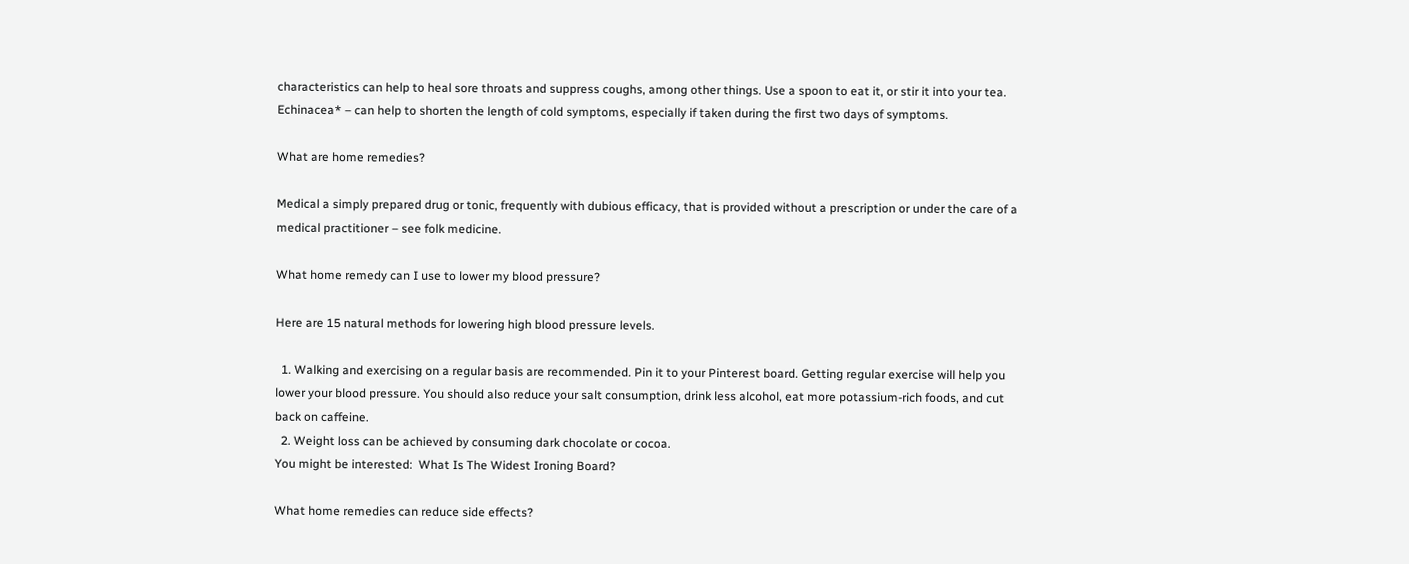characteristics can help to heal sore throats and suppress coughs, among other things. Use a spoon to eat it, or stir it into your tea. Echinacea* – can help to shorten the length of cold symptoms, especially if taken during the first two days of symptoms.

What are home remedies?

Medical a simply prepared drug or tonic, frequently with dubious efficacy, that is provided without a prescription or under the care of a medical practitioner – see folk medicine.

What home remedy can I use to lower my blood pressure?

Here are 15 natural methods for lowering high blood pressure levels.

  1. Walking and exercising on a regular basis are recommended. Pin it to your Pinterest board. Getting regular exercise will help you lower your blood pressure. You should also reduce your salt consumption, drink less alcohol, eat more potassium-rich foods, and cut back on caffeine.
  2. Weight loss can be achieved by consuming dark chocolate or cocoa.
You might be interested:  What Is The Widest Ironing Board?

What home remedies can reduce side effects?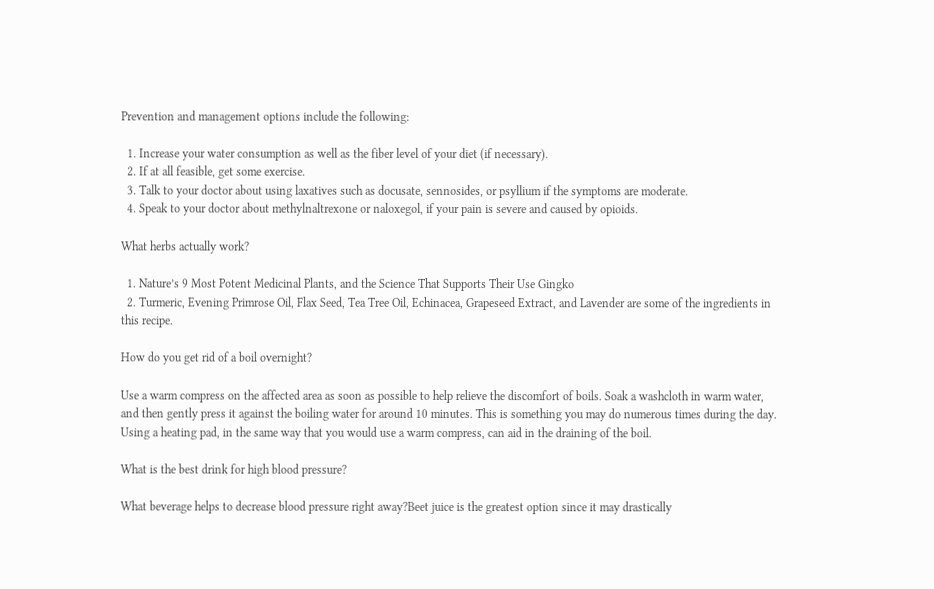Prevention and management options include the following:

  1. Increase your water consumption as well as the fiber level of your diet (if necessary).
  2. If at all feasible, get some exercise.
  3. Talk to your doctor about using laxatives such as docusate, sennosides, or psyllium if the symptoms are moderate.
  4. Speak to your doctor about methylnaltrexone or naloxegol, if your pain is severe and caused by opioids.

What herbs actually work?

  1. Nature’s 9 Most Potent Medicinal Plants, and the Science That Supports Their Use Gingko
  2. Turmeric, Evening Primrose Oil, Flax Seed, Tea Tree Oil, Echinacea, Grapeseed Extract, and Lavender are some of the ingredients in this recipe.

How do you get rid of a boil overnight?

Use a warm compress on the affected area as soon as possible to help relieve the discomfort of boils. Soak a washcloth in warm water, and then gently press it against the boiling water for around 10 minutes. This is something you may do numerous times during the day. Using a heating pad, in the same way that you would use a warm compress, can aid in the draining of the boil.

What is the best drink for high blood pressure?

What beverage helps to decrease blood pressure right away?Beet juice is the greatest option since it may drastically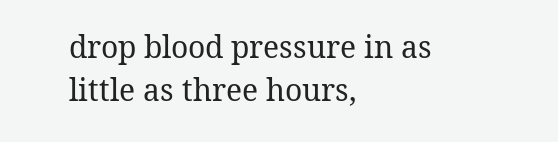drop blood pressure in as little as three hours,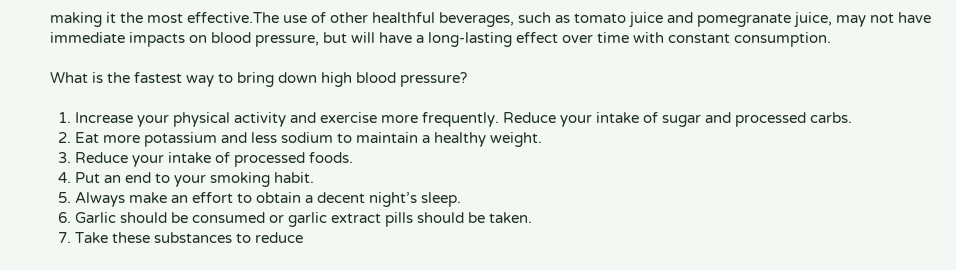making it the most effective.The use of other healthful beverages, such as tomato juice and pomegranate juice, may not have immediate impacts on blood pressure, but will have a long-lasting effect over time with constant consumption.

What is the fastest way to bring down high blood pressure?

  1. Increase your physical activity and exercise more frequently. Reduce your intake of sugar and processed carbs.
  2. Eat more potassium and less sodium to maintain a healthy weight.
  3. Reduce your intake of processed foods.
  4. Put an end to your smoking habit.
  5. Always make an effort to obtain a decent night’s sleep.
  6. Garlic should be consumed or garlic extract pills should be taken.
  7. Take these substances to reduce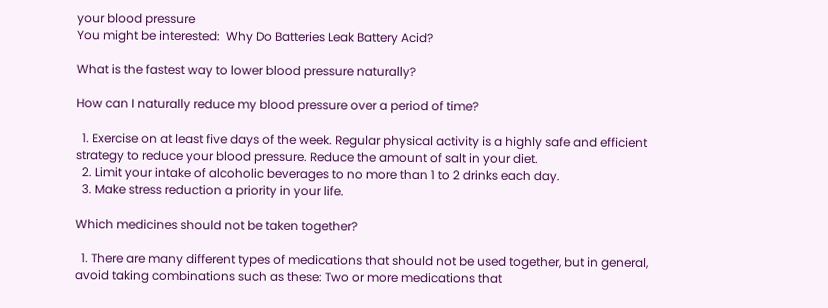your blood pressure
You might be interested:  Why Do Batteries Leak Battery Acid?

What is the fastest way to lower blood pressure naturally?

How can I naturally reduce my blood pressure over a period of time?

  1. Exercise on at least five days of the week. Regular physical activity is a highly safe and efficient strategy to reduce your blood pressure. Reduce the amount of salt in your diet.
  2. Limit your intake of alcoholic beverages to no more than 1 to 2 drinks each day.
  3. Make stress reduction a priority in your life.

Which medicines should not be taken together?

  1. There are many different types of medications that should not be used together, but in general, avoid taking combinations such as these: Two or more medications that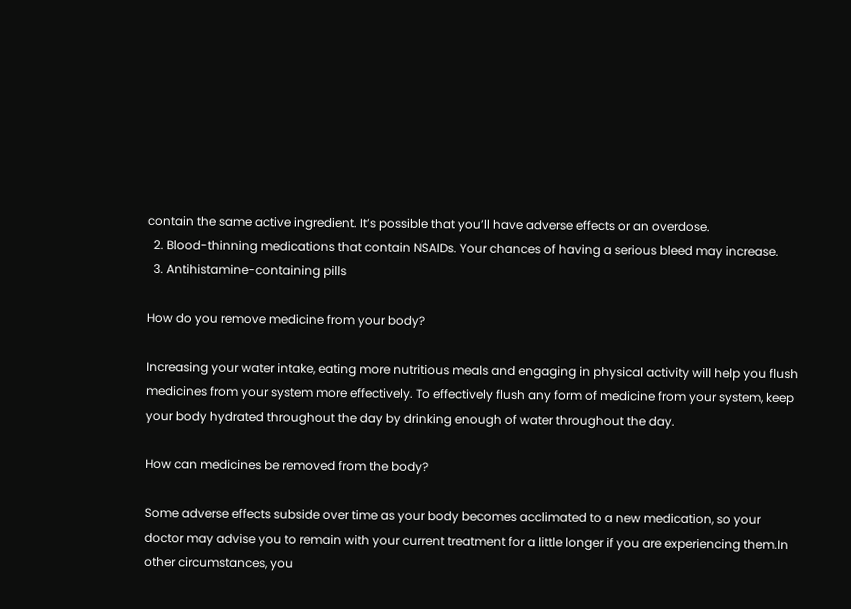contain the same active ingredient. It’s possible that you’ll have adverse effects or an overdose.
  2. Blood-thinning medications that contain NSAIDs. Your chances of having a serious bleed may increase.
  3. Antihistamine-containing pills

How do you remove medicine from your body?

Increasing your water intake, eating more nutritious meals and engaging in physical activity will help you flush medicines from your system more effectively. To effectively flush any form of medicine from your system, keep your body hydrated throughout the day by drinking enough of water throughout the day.

How can medicines be removed from the body?

Some adverse effects subside over time as your body becomes acclimated to a new medication, so your doctor may advise you to remain with your current treatment for a little longer if you are experiencing them.In other circumstances, you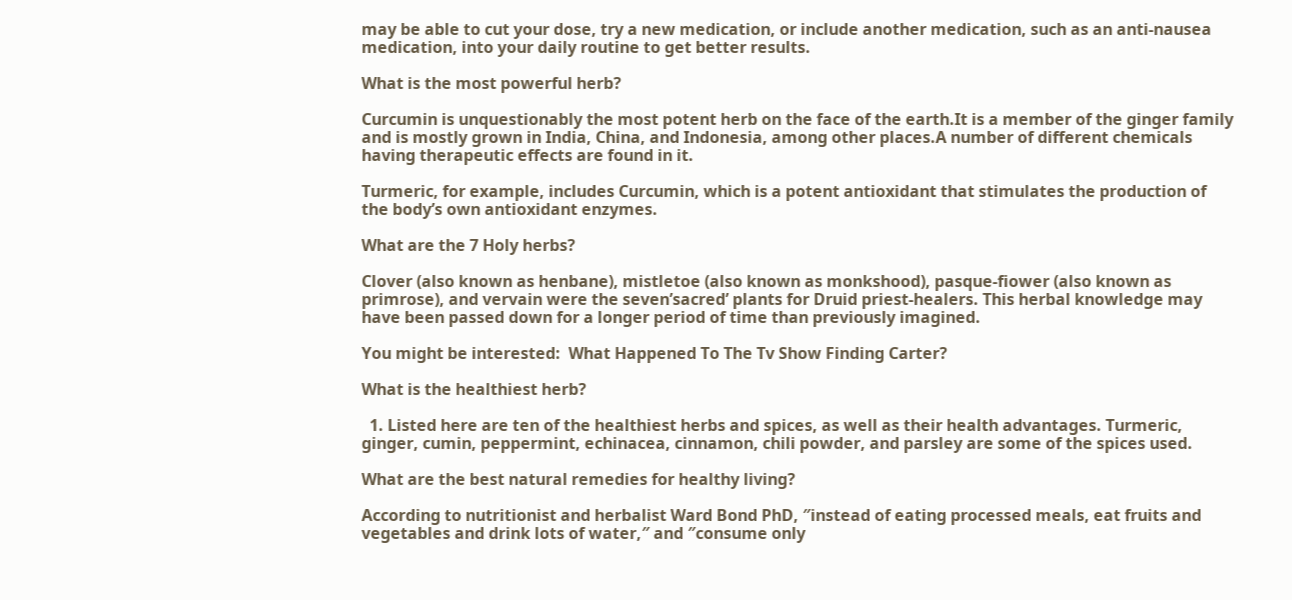may be able to cut your dose, try a new medication, or include another medication, such as an anti-nausea medication, into your daily routine to get better results.

What is the most powerful herb?

Curcumin is unquestionably the most potent herb on the face of the earth.It is a member of the ginger family and is mostly grown in India, China, and Indonesia, among other places.A number of different chemicals having therapeutic effects are found in it.

Turmeric, for example, includes Curcumin, which is a potent antioxidant that stimulates the production of the body’s own antioxidant enzymes.

What are the 7 Holy herbs?

Clover (also known as henbane), mistletoe (also known as monkshood), pasque-fiower (also known as primrose), and vervain were the seven’sacred’ plants for Druid priest-healers. This herbal knowledge may have been passed down for a longer period of time than previously imagined.

You might be interested:  What Happened To The Tv Show Finding Carter?

What is the healthiest herb?

  1. Listed here are ten of the healthiest herbs and spices, as well as their health advantages. Turmeric, ginger, cumin, peppermint, echinacea, cinnamon, chili powder, and parsley are some of the spices used.

What are the best natural remedies for healthy living?

According to nutritionist and herbalist Ward Bond PhD, ″instead of eating processed meals, eat fruits and vegetables and drink lots of water,″ and ″consume only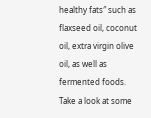healthy fats″ such as flaxseed oil, coconut oil, extra virgin olive oil, as well as fermented foods. Take a look at some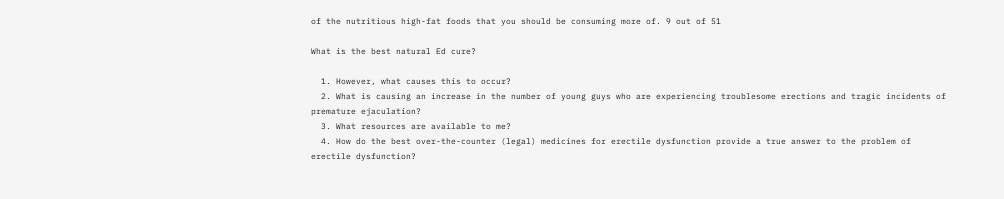of the nutritious high-fat foods that you should be consuming more of. 9 out of 51

What is the best natural Ed cure?

  1. However, what causes this to occur?
  2. What is causing an increase in the number of young guys who are experiencing troublesome erections and tragic incidents of premature ejaculation?
  3. What resources are available to me?
  4. How do the best over-the-counter (legal) medicines for erectile dysfunction provide a true answer to the problem of erectile dysfunction?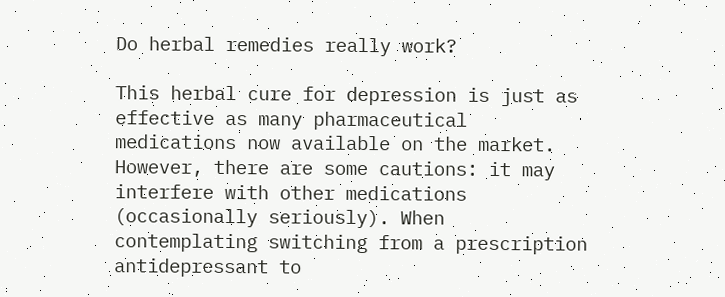Do herbal remedies really work?

This herbal cure for depression is just as effective as many pharmaceutical medications now available on the market. However, there are some cautions: it may interfere with other medications (occasionally seriously). When contemplating switching from a prescription antidepressant to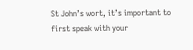St John’s wort, it’s important to first speak with your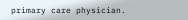primary care physician.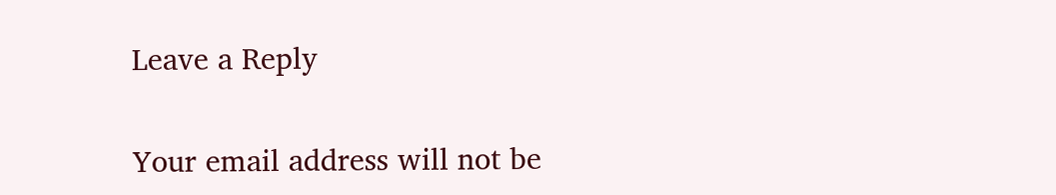Leave a Reply

Your email address will not be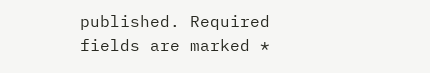published. Required fields are marked *